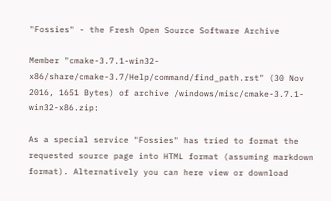"Fossies" - the Fresh Open Source Software Archive

Member "cmake-3.7.1-win32-x86/share/cmake-3.7/Help/command/find_path.rst" (30 Nov 2016, 1651 Bytes) of archive /windows/misc/cmake-3.7.1-win32-x86.zip:

As a special service "Fossies" has tried to format the requested source page into HTML format (assuming markdown format). Alternatively you can here view or download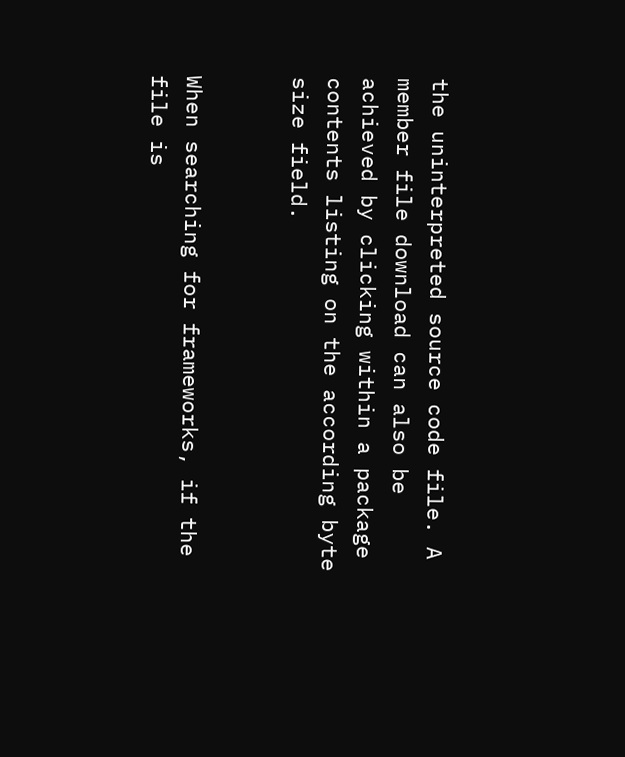the uninterpreted source code file. A member file download can also be achieved by clicking within a package contents listing on the according byte size field.


When searching for frameworks, if the file is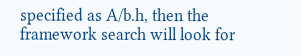specified as A/b.h, then the framework search will look for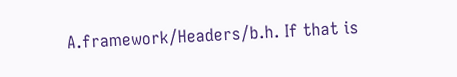A.framework/Headers/b.h. If that is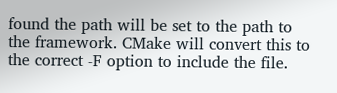found the path will be set to the path to the framework. CMake will convert this to the correct -F option to include the file.